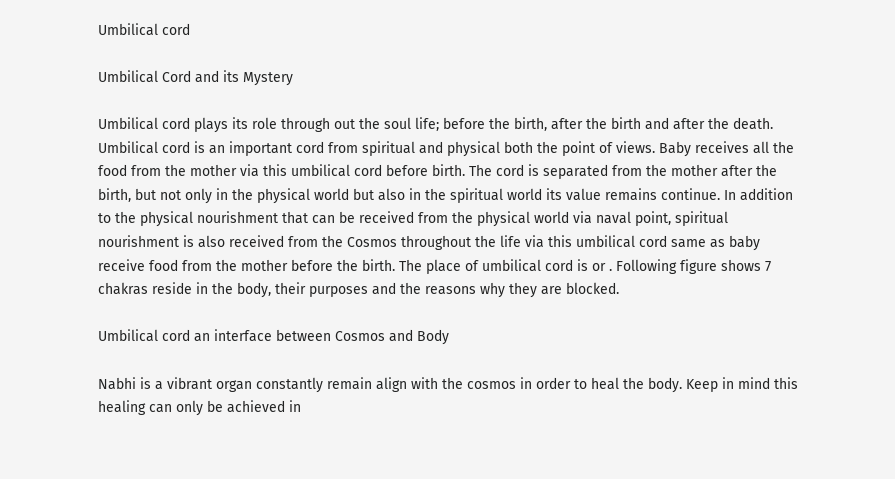Umbilical cord

Umbilical Cord and its Mystery

Umbilical cord plays its role through out the soul life; before the birth, after the birth and after the death. Umbilical cord is an important cord from spiritual and physical both the point of views. Baby receives all the food from the mother via this umbilical cord before birth. The cord is separated from the mother after the birth, but not only in the physical world but also in the spiritual world its value remains continue. In addition to the physical nourishment that can be received from the physical world via naval point, spiritual nourishment is also received from the Cosmos throughout the life via this umbilical cord same as baby receive food from the mother before the birth. The place of umbilical cord is or . Following figure shows 7 chakras reside in the body, their purposes and the reasons why they are blocked.

Umbilical cord an interface between Cosmos and Body

Nabhi is a vibrant organ constantly remain align with the cosmos in order to heal the body. Keep in mind this healing can only be achieved in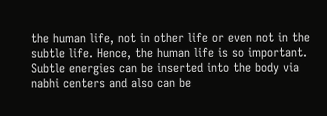the human life, not in other life or even not in the subtle life. Hence, the human life is so important. Subtle energies can be inserted into the body via nabhi centers and also can be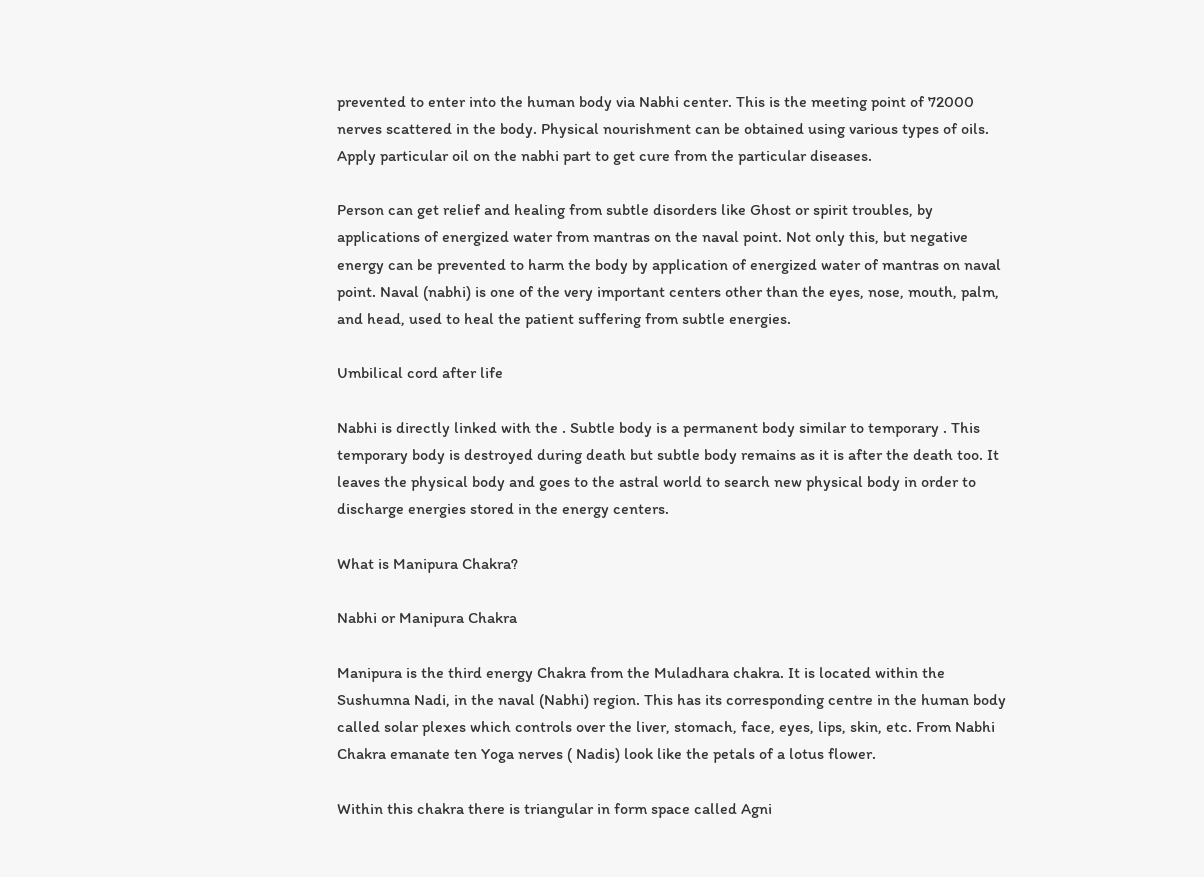prevented to enter into the human body via Nabhi center. This is the meeting point of 72000 nerves scattered in the body. Physical nourishment can be obtained using various types of oils. Apply particular oil on the nabhi part to get cure from the particular diseases.

Person can get relief and healing from subtle disorders like Ghost or spirit troubles, by applications of energized water from mantras on the naval point. Not only this, but negative energy can be prevented to harm the body by application of energized water of mantras on naval point. Naval (nabhi) is one of the very important centers other than the eyes, nose, mouth, palm, and head, used to heal the patient suffering from subtle energies.

Umbilical cord after life

Nabhi is directly linked with the . Subtle body is a permanent body similar to temporary . This temporary body is destroyed during death but subtle body remains as it is after the death too. It leaves the physical body and goes to the astral world to search new physical body in order to discharge energies stored in the energy centers.

What is Manipura Chakra?

Nabhi or Manipura Chakra

Manipura is the third energy Chakra from the Muladhara chakra. It is located within the Sushumna Nadi, in the naval (Nabhi) region. This has its corresponding centre in the human body called solar plexes which controls over the liver, stomach, face, eyes, lips, skin, etc. From Nabhi Chakra emanate ten Yoga nerves ( Nadis) look like the petals of a lotus flower.

Within this chakra there is triangular in form space called Agni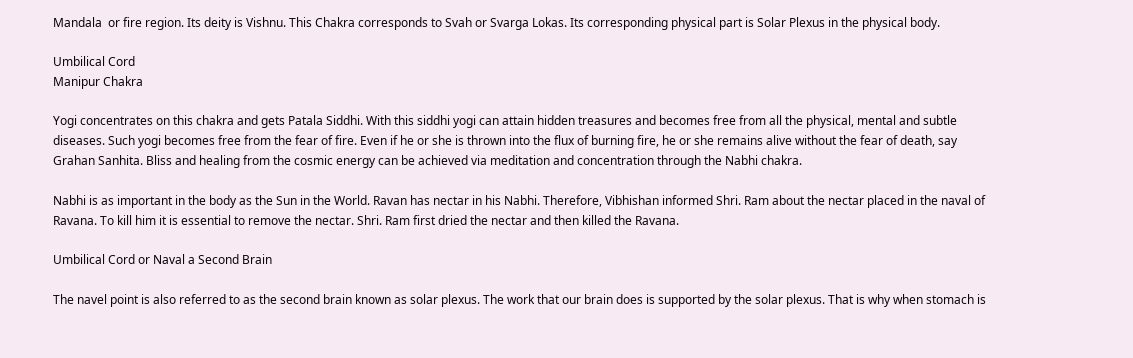Mandala  or fire region. Its deity is Vishnu. This Chakra corresponds to Svah or Svarga Lokas. Its corresponding physical part is Solar Plexus in the physical body.

Umbilical Cord
Manipur Chakra

Yogi concentrates on this chakra and gets Patala Siddhi. With this siddhi yogi can attain hidden treasures and becomes free from all the physical, mental and subtle diseases. Such yogi becomes free from the fear of fire. Even if he or she is thrown into the flux of burning fire, he or she remains alive without the fear of death, say Grahan Sanhita. Bliss and healing from the cosmic energy can be achieved via meditation and concentration through the Nabhi chakra.

Nabhi is as important in the body as the Sun in the World. Ravan has nectar in his Nabhi. Therefore, Vibhishan informed Shri. Ram about the nectar placed in the naval of Ravana. To kill him it is essential to remove the nectar. Shri. Ram first dried the nectar and then killed the Ravana.

Umbilical Cord or Naval a Second Brain

The navel point is also referred to as the second brain known as solar plexus. The work that our brain does is supported by the solar plexus. That is why when stomach is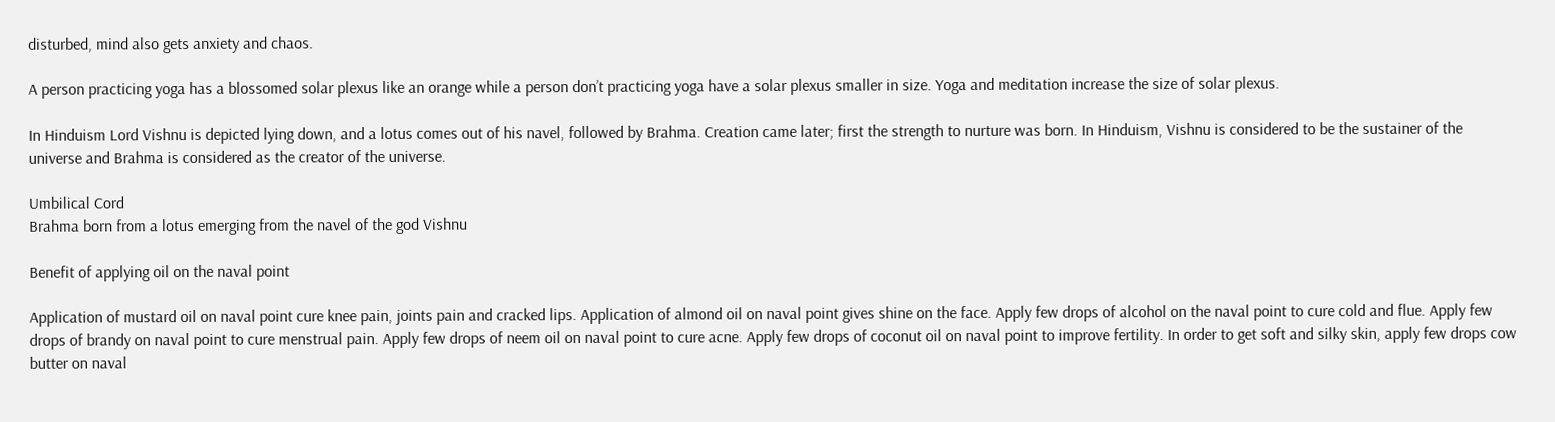disturbed, mind also gets anxiety and chaos.

A person practicing yoga has a blossomed solar plexus like an orange while a person don’t practicing yoga have a solar plexus smaller in size. Yoga and meditation increase the size of solar plexus.

In Hinduism Lord Vishnu is depicted lying down, and a lotus comes out of his navel, followed by Brahma. Creation came later; first the strength to nurture was born. In Hinduism, Vishnu is considered to be the sustainer of the universe and Brahma is considered as the creator of the universe.

Umbilical Cord
Brahma born from a lotus emerging from the navel of the god Vishnu

Benefit of applying oil on the naval point

Application of mustard oil on naval point cure knee pain, joints pain and cracked lips. Application of almond oil on naval point gives shine on the face. Apply few drops of alcohol on the naval point to cure cold and flue. Apply few drops of brandy on naval point to cure menstrual pain. Apply few drops of neem oil on naval point to cure acne. Apply few drops of coconut oil on naval point to improve fertility. In order to get soft and silky skin, apply few drops cow butter on naval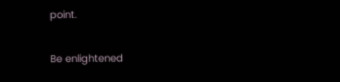point.

Be enlightened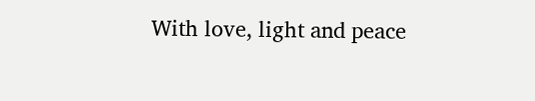With love, light and peace